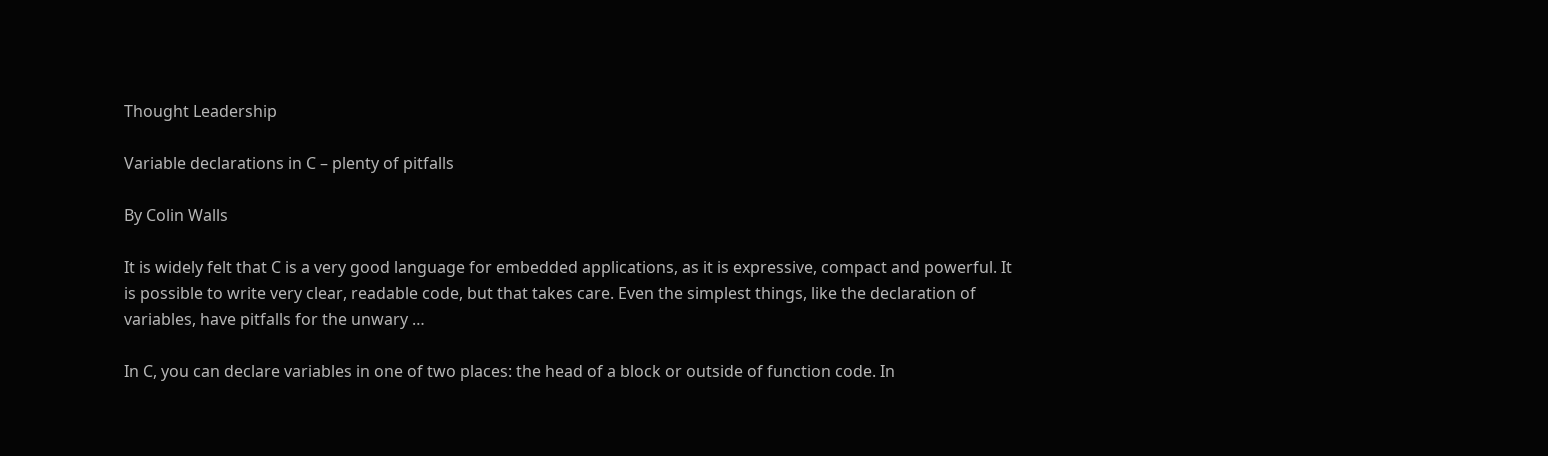Thought Leadership

Variable declarations in C – plenty of pitfalls

By Colin Walls

It is widely felt that C is a very good language for embedded applications, as it is expressive, compact and powerful. It is possible to write very clear, readable code, but that takes care. Even the simplest things, like the declaration of variables, have pitfalls for the unwary …

In C, you can declare variables in one of two places: the head of a block or outside of function code. In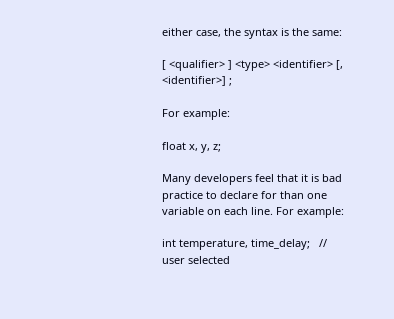either case, the syntax is the same:

[ <qualifier> ] <type> <identifier> [, <identifier>] ;

For example:

float x, y, z;

Many developers feel that it is bad practice to declare for than one variable on each line. For example:

int temperature, time_delay;   // user selected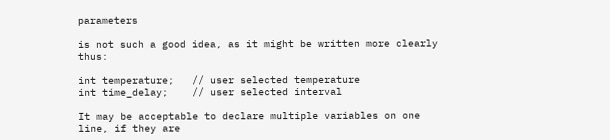parameters

is not such a good idea, as it might be written more clearly thus:

int temperature;   // user selected temperature
int time_delay;    // user selected interval

It may be acceptable to declare multiple variables on one line, if they are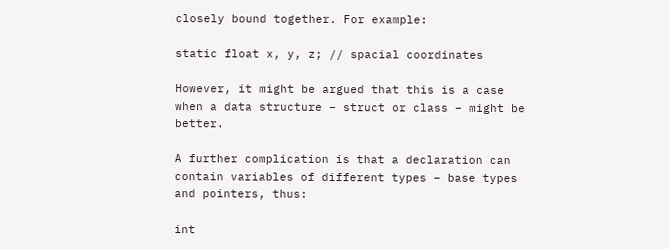closely bound together. For example:

static float x, y, z; // spacial coordinates

However, it might be argued that this is a case when a data structure – struct or class – might be better.

A further complication is that a declaration can contain variables of different types – base types and pointers, thus:

int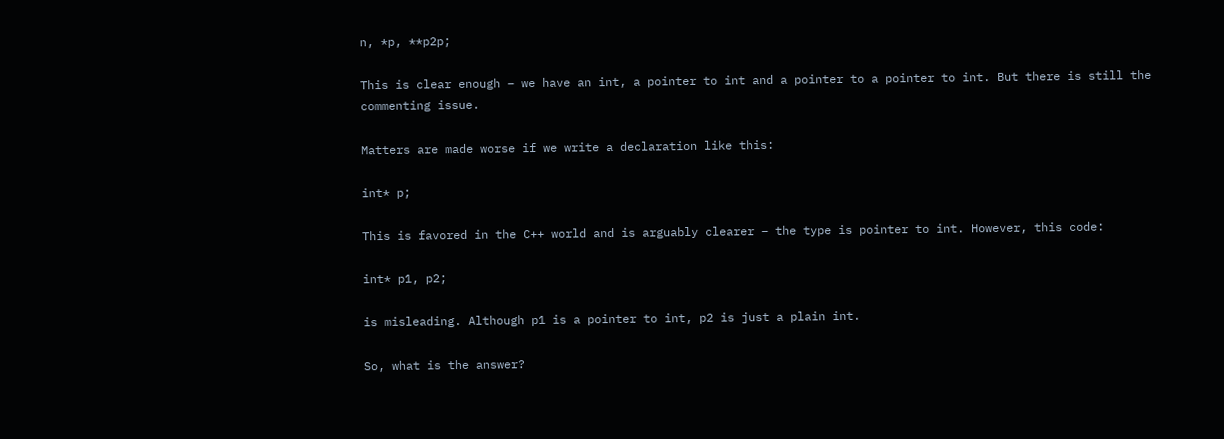n, *p, **p2p;

This is clear enough – we have an int, a pointer to int and a pointer to a pointer to int. But there is still the commenting issue.

Matters are made worse if we write a declaration like this:

int* p;

This is favored in the C++ world and is arguably clearer – the type is pointer to int. However, this code:

int* p1, p2;

is misleading. Although p1 is a pointer to int, p2 is just a plain int.

So, what is the answer?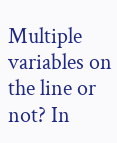Multiple variables on the line or not? In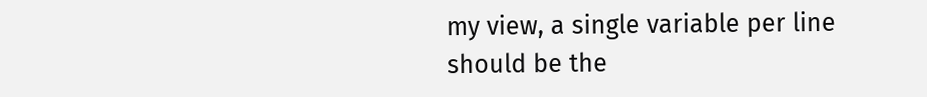my view, a single variable per line should be the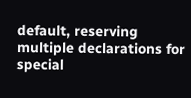default, reserving multiple declarations for special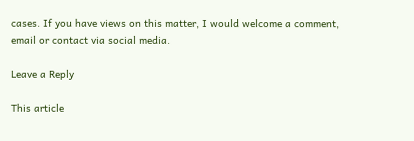cases. If you have views on this matter, I would welcome a comment, email or contact via social media.

Leave a Reply

This article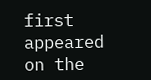first appeared on the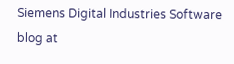Siemens Digital Industries Software blog at